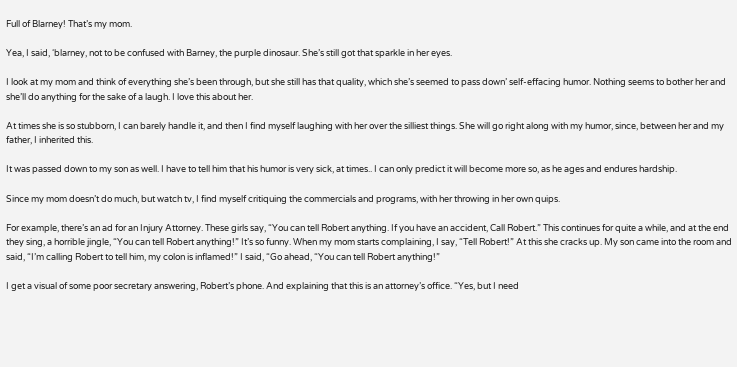Full of Blarney! That’s my mom.

Yea, I said, ‘blarney, not to be confused with Barney, the purple dinosaur. She’s still got that sparkle in her eyes.

I look at my mom and think of everything she’s been through, but she still has that quality, which she’s seemed to pass down’ self-effacing humor. Nothing seems to bother her and she’ll do anything for the sake of a laugh. I love this about her.

At times she is so stubborn, I can barely handle it, and then I find myself laughing with her over the silliest things. She will go right along with my humor, since, between her and my father, I inherited this.

It was passed down to my son as well. I have to tell him that his humor is very sick, at times.. I can only predict it will become more so, as he ages and endures hardship.

Since my mom doesn’t do much, but watch tv, I find myself critiquing the commercials and programs, with her throwing in her own quips.

For example, there’s an ad for an Injury Attorney. These girls say, “You can tell Robert anything. If you have an accident, Call Robert.” This continues for quite a while, and at the end they sing, a horrible jingle, “You can tell Robert anything!” It’s so funny. When my mom starts complaining, I say, “Tell Robert!” At this she cracks up. My son came into the room and said, “I’m calling Robert to tell him, my colon is inflamed!” I said, “Go ahead, “You can tell Robert anything!”

I get a visual of some poor secretary answering, Robert’s phone. And explaining that this is an attorney’s office. “Yes, but I need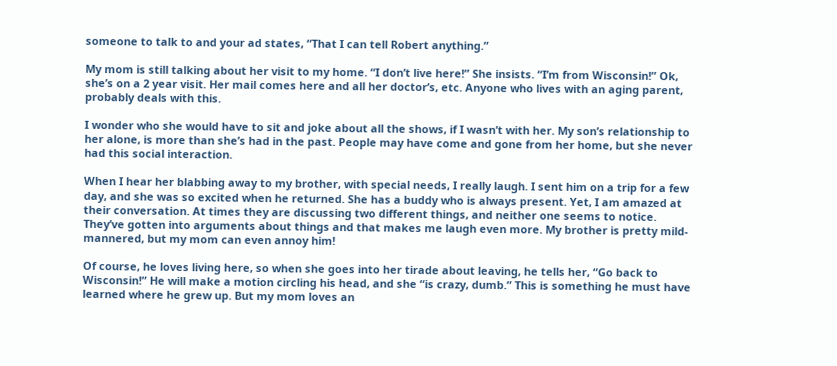someone to talk to and your ad states, “That I can tell Robert anything.”

My mom is still talking about her visit to my home. “I don’t live here!” She insists. “I’m from Wisconsin!” Ok, she’s on a 2 year visit. Her mail comes here and all her doctor’s, etc. Anyone who lives with an aging parent, probably deals with this.

I wonder who she would have to sit and joke about all the shows, if I wasn’t with her. My son’s relationship to her alone, is more than she’s had in the past. People may have come and gone from her home, but she never had this social interaction.

When I hear her blabbing away to my brother, with special needs, I really laugh. I sent him on a trip for a few day, and she was so excited when he returned. She has a buddy who is always present. Yet, I am amazed at their conversation. At times they are discussing two different things, and neither one seems to notice. They’ve gotten into arguments about things and that makes me laugh even more. My brother is pretty mild-mannered, but my mom can even annoy him!

Of course, he loves living here, so when she goes into her tirade about leaving, he tells her, “Go back to Wisconsin!” He will make a motion circling his head, and she “is crazy, dumb.” This is something he must have learned where he grew up. But my mom loves an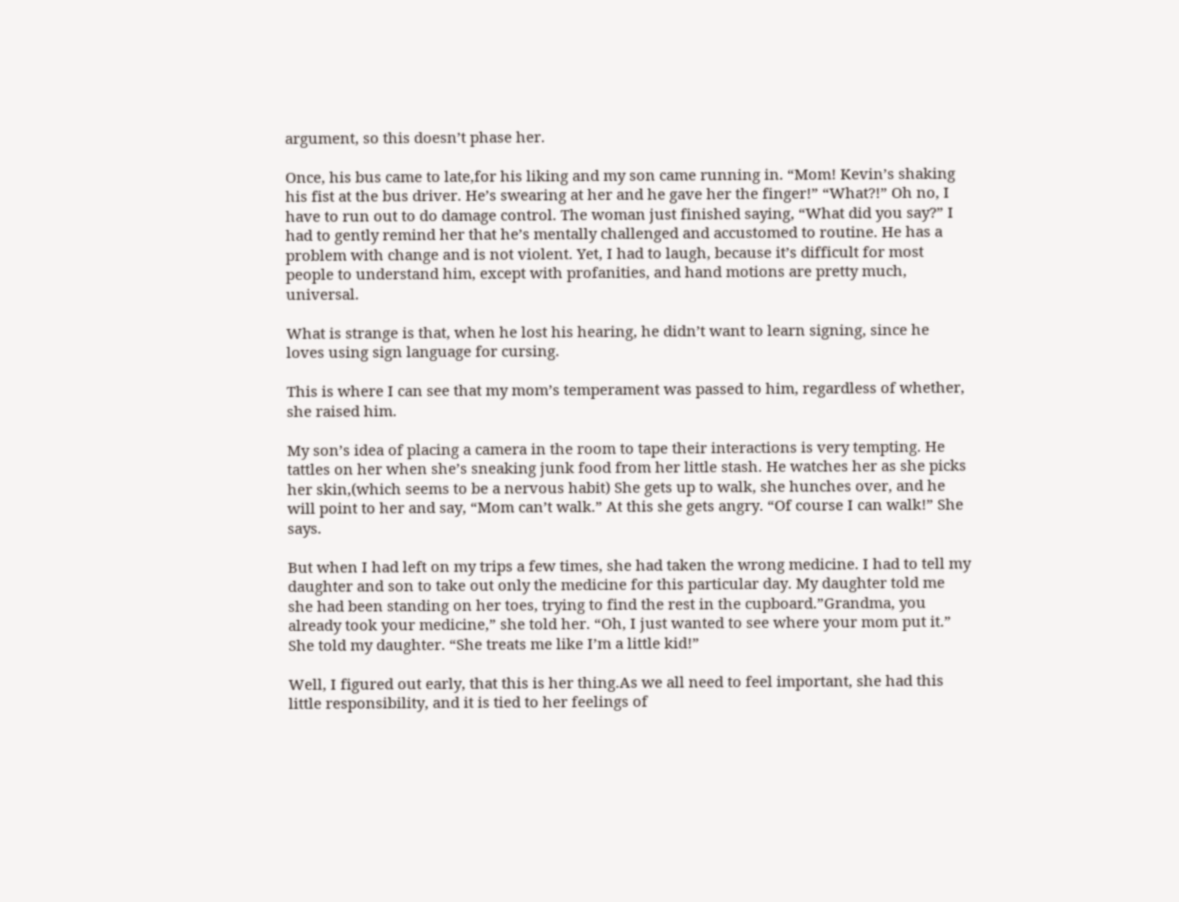argument, so this doesn’t phase her.

Once, his bus came to late,for his liking and my son came running in. “Mom! Kevin’s shaking his fist at the bus driver. He’s swearing at her and he gave her the finger!” “What?!” Oh no, I have to run out to do damage control. The woman just finished saying, “What did you say?” I had to gently remind her that he’s mentally challenged and accustomed to routine. He has a problem with change and is not violent. Yet, I had to laugh, because it’s difficult for most people to understand him, except with profanities, and hand motions are pretty much, universal.

What is strange is that, when he lost his hearing, he didn’t want to learn signing, since he loves using sign language for cursing.

This is where I can see that my mom’s temperament was passed to him, regardless of whether, she raised him.

My son’s idea of placing a camera in the room to tape their interactions is very tempting. He tattles on her when she’s sneaking junk food from her little stash. He watches her as she picks her skin,(which seems to be a nervous habit) She gets up to walk, she hunches over, and he will point to her and say, “Mom can’t walk.” At this she gets angry. “Of course I can walk!” She says.

But when I had left on my trips a few times, she had taken the wrong medicine. I had to tell my daughter and son to take out only the medicine for this particular day. My daughter told me she had been standing on her toes, trying to find the rest in the cupboard.”Grandma, you already took your medicine,” she told her. “Oh, I just wanted to see where your mom put it.” She told my daughter. “She treats me like I’m a little kid!”

Well, I figured out early, that this is her thing.As we all need to feel important, she had this little responsibility, and it is tied to her feelings of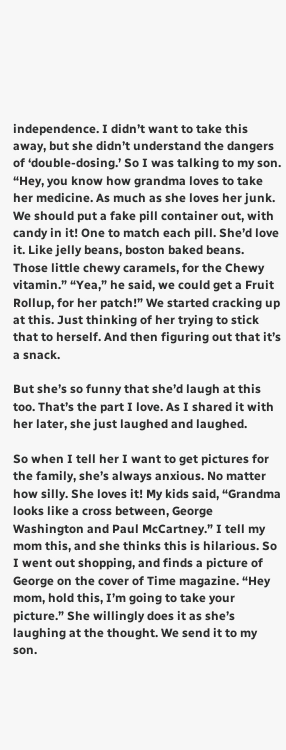independence. I didn’t want to take this away, but she didn’t understand the dangers of ‘double-dosing.’ So I was talking to my son. “Hey, you know how grandma loves to take her medicine. As much as she loves her junk. We should put a fake pill container out, with candy in it! One to match each pill. She’d love it. Like jelly beans, boston baked beans. Those little chewy caramels, for the Chewy vitamin.” “Yea,” he said, we could get a Fruit Rollup, for her patch!” We started cracking up at this. Just thinking of her trying to stick that to herself. And then figuring out that it’s a snack.

But she’s so funny that she’d laugh at this too. That’s the part I love. As I shared it with her later, she just laughed and laughed.

So when I tell her I want to get pictures for the family, she’s always anxious. No matter how silly. She loves it! My kids said, “Grandma looks like a cross between, George Washington and Paul McCartney.” I tell my mom this, and she thinks this is hilarious. So I went out shopping, and finds a picture of George on the cover of Time magazine. “Hey mom, hold this, I’m going to take your picture.” She willingly does it as she’s laughing at the thought. We send it to my son.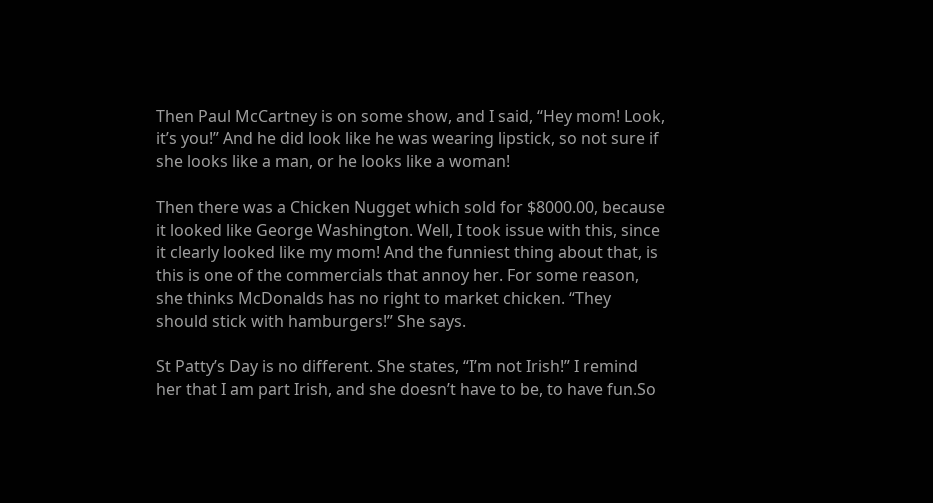Then Paul McCartney is on some show, and I said, “Hey mom! Look, it’s you!” And he did look like he was wearing lipstick, so not sure if she looks like a man, or he looks like a woman!

Then there was a Chicken Nugget which sold for $8000.00, because it looked like George Washington. Well, I took issue with this, since it clearly looked like my mom! And the funniest thing about that, is this is one of the commercials that annoy her. For some reason, she thinks McDonalds has no right to market chicken. “They should stick with hamburgers!” She says.

St Patty’s Day is no different. She states, “I’m not Irish!” I remind her that I am part Irish, and she doesn’t have to be, to have fun.So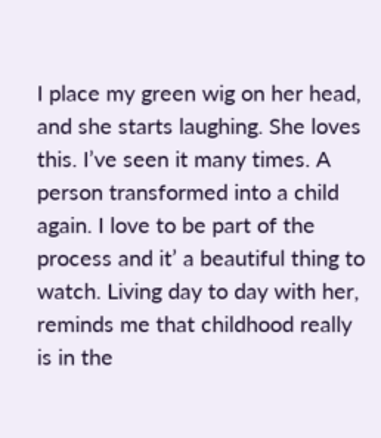I place my green wig on her head, and she starts laughing. She loves this. I’ve seen it many times. A person transformed into a child again. I love to be part of the process and it’ a beautiful thing to watch. Living day to day with her, reminds me that childhood really is in the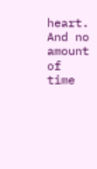heart. And no amount of time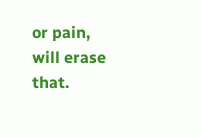or pain, will erase that.